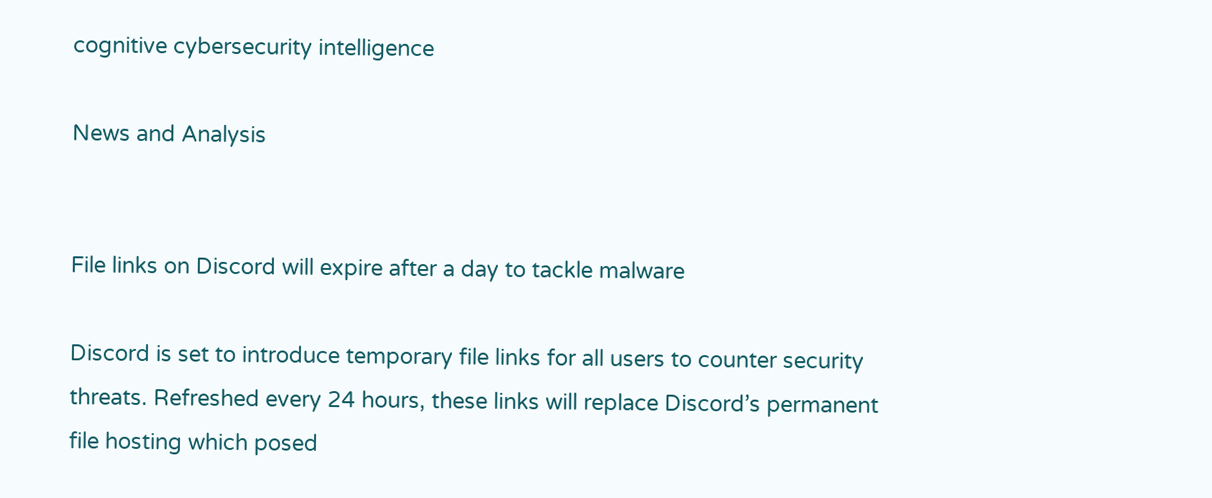cognitive cybersecurity intelligence

News and Analysis


File links on Discord will expire after a day to tackle malware

Discord is set to introduce temporary file links for all users to counter security threats. Refreshed every 24 hours, these links will replace Discord’s permanent file hosting which posed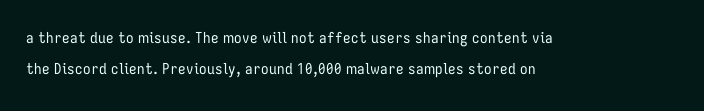a threat due to misuse. The move will not affect users sharing content via the Discord client. Previously, around 10,000 malware samples stored on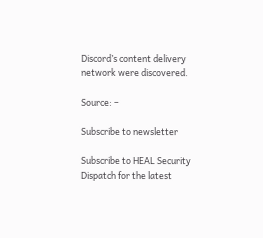Discord’s content delivery network were discovered.

Source: –

Subscribe to newsletter

Subscribe to HEAL Security Dispatch for the latest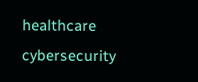healthcare cybersecurity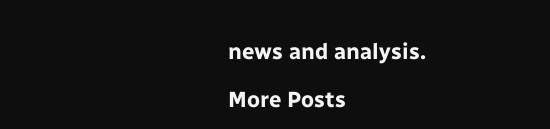news and analysis.

More Posts